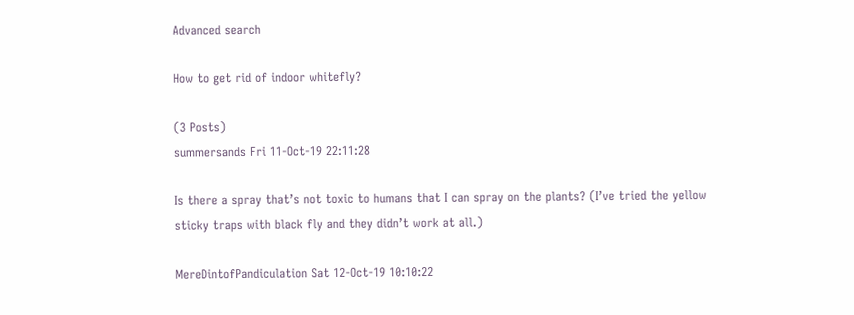Advanced search

How to get rid of indoor whitefly?

(3 Posts)
summersands Fri 11-Oct-19 22:11:28

Is there a spray that’s not toxic to humans that I can spray on the plants? (I’ve tried the yellow sticky traps with black fly and they didn’t work at all.)

MereDintofPandiculation Sat 12-Oct-19 10:10:22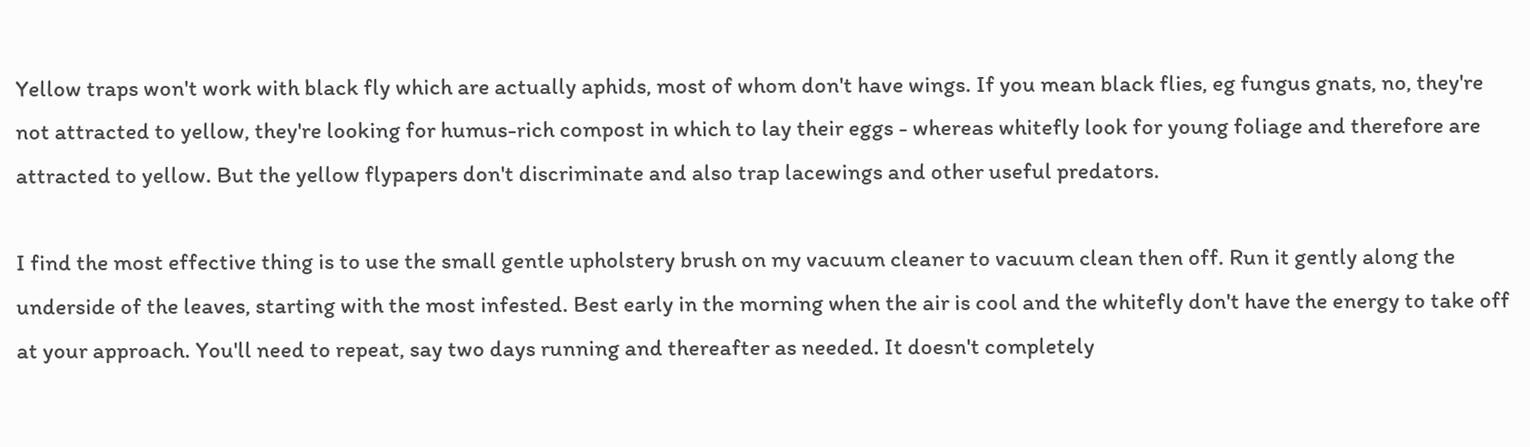Yellow traps won't work with black fly which are actually aphids, most of whom don't have wings. If you mean black flies, eg fungus gnats, no, they're not attracted to yellow, they're looking for humus-rich compost in which to lay their eggs - whereas whitefly look for young foliage and therefore are attracted to yellow. But the yellow flypapers don't discriminate and also trap lacewings and other useful predators.

I find the most effective thing is to use the small gentle upholstery brush on my vacuum cleaner to vacuum clean then off. Run it gently along the underside of the leaves, starting with the most infested. Best early in the morning when the air is cool and the whitefly don't have the energy to take off at your approach. You'll need to repeat, say two days running and thereafter as needed. It doesn't completely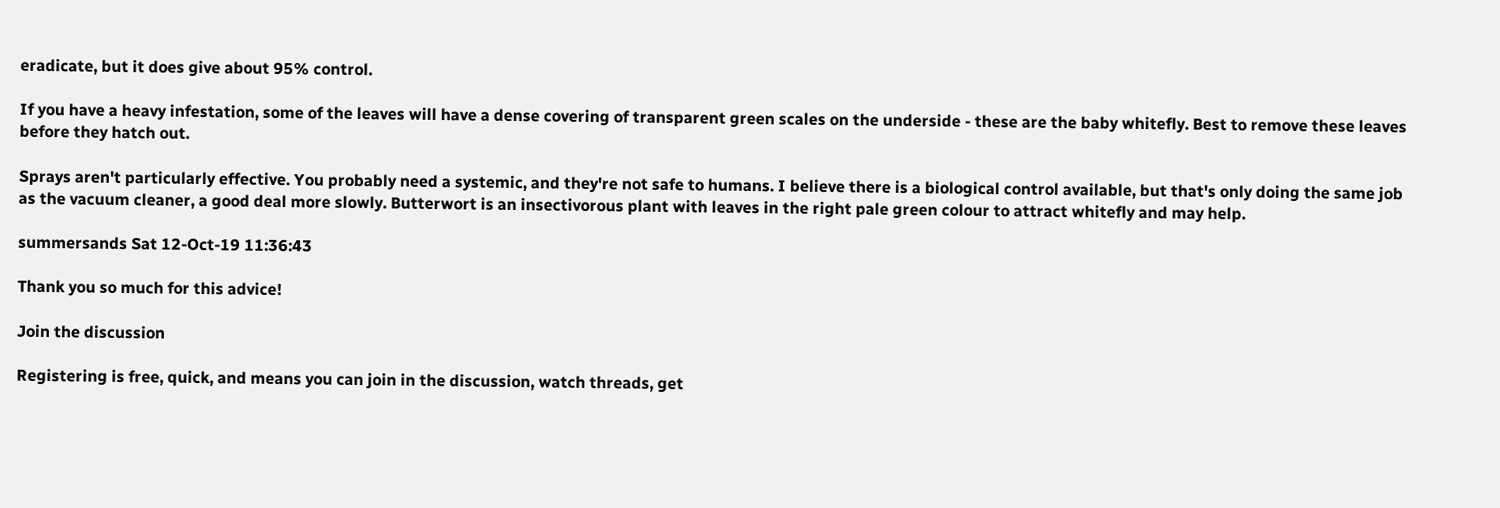eradicate, but it does give about 95% control.

If you have a heavy infestation, some of the leaves will have a dense covering of transparent green scales on the underside - these are the baby whitefly. Best to remove these leaves before they hatch out.

Sprays aren't particularly effective. You probably need a systemic, and they're not safe to humans. I believe there is a biological control available, but that's only doing the same job as the vacuum cleaner, a good deal more slowly. Butterwort is an insectivorous plant with leaves in the right pale green colour to attract whitefly and may help.

summersands Sat 12-Oct-19 11:36:43

Thank you so much for this advice!

Join the discussion

Registering is free, quick, and means you can join in the discussion, watch threads, get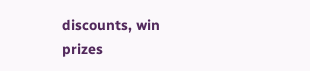discounts, win prizes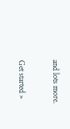and lots more.

Get started »